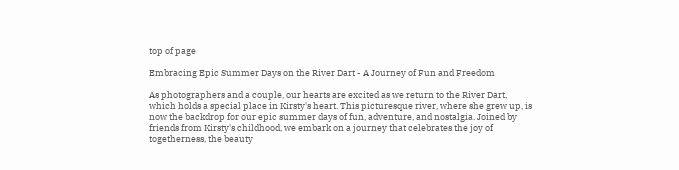top of page

Embracing Epic Summer Days on the River Dart - A Journey of Fun and Freedom

As photographers and a couple, our hearts are excited as we return to the River Dart, which holds a special place in Kirsty's heart. This picturesque river, where she grew up, is now the backdrop for our epic summer days of fun, adventure, and nostalgia. Joined by friends from Kirsty's childhood, we embark on a journey that celebrates the joy of togetherness, the beauty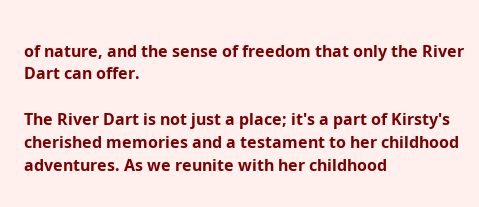of nature, and the sense of freedom that only the River Dart can offer.

The River Dart is not just a place; it's a part of Kirsty's cherished memories and a testament to her childhood adventures. As we reunite with her childhood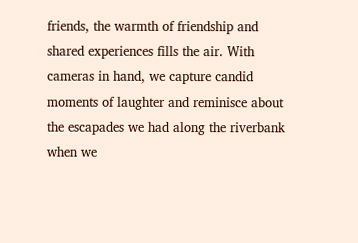friends, the warmth of friendship and shared experiences fills the air. With cameras in hand, we capture candid moments of laughter and reminisce about the escapades we had along the riverbank when we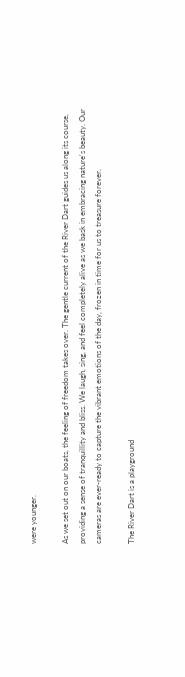were younger.

As we set out on our boats, the feeling of freedom takes over. The gentle current of the River Dart guides us along its course, providing a sense of tranquillity and bliss. We laugh, sing, and feel completely alive as we bask in embracing nature's beauty. Our cameras are ever-ready to capture the vibrant emotions of the day, frozen in time for us to treasure forever.

The River Dart is a playground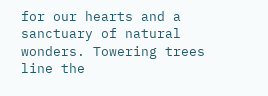for our hearts and a sanctuary of natural wonders. Towering trees line the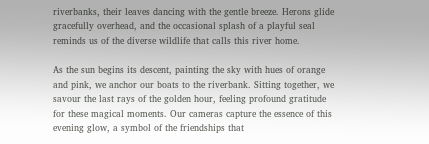riverbanks, their leaves dancing with the gentle breeze. Herons glide gracefully overhead, and the occasional splash of a playful seal reminds us of the diverse wildlife that calls this river home.

As the sun begins its descent, painting the sky with hues of orange and pink, we anchor our boats to the riverbank. Sitting together, we savour the last rays of the golden hour, feeling profound gratitude for these magical moments. Our cameras capture the essence of this evening glow, a symbol of the friendships that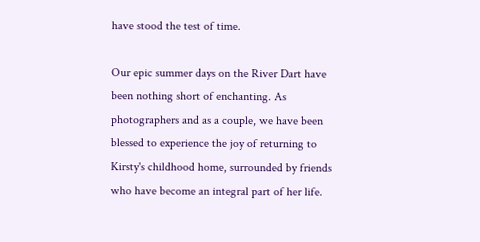have stood the test of time.

Our epic summer days on the River Dart have been nothing short of enchanting. As photographers and as a couple, we have been blessed to experience the joy of returning to Kirsty's childhood home, surrounded by friends who have become an integral part of her life.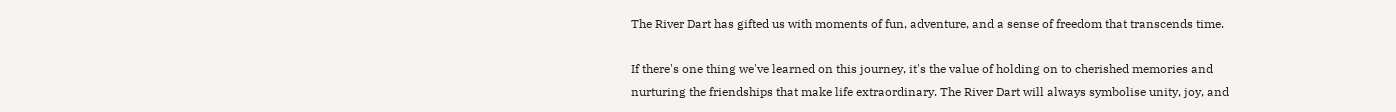The River Dart has gifted us with moments of fun, adventure, and a sense of freedom that transcends time.

If there's one thing we've learned on this journey, it's the value of holding on to cherished memories and nurturing the friendships that make life extraordinary. The River Dart will always symbolise unity, joy, and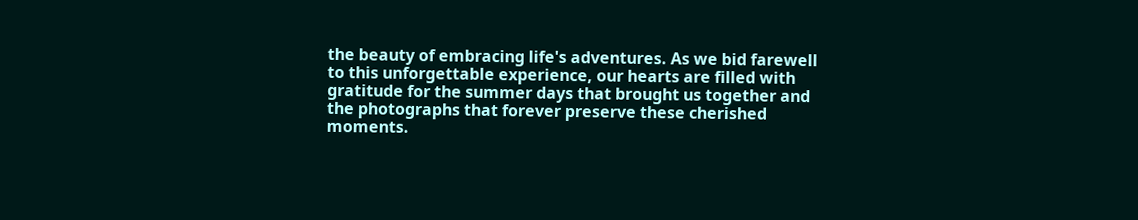the beauty of embracing life's adventures. As we bid farewell to this unforgettable experience, our hearts are filled with gratitude for the summer days that brought us together and the photographs that forever preserve these cherished moments.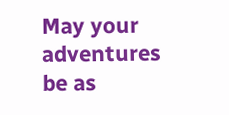May your adventures be as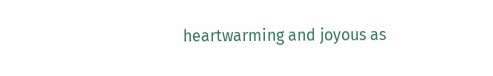heartwarming and joyous as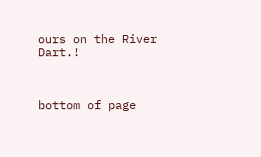ours on the River Dart.!



bottom of page